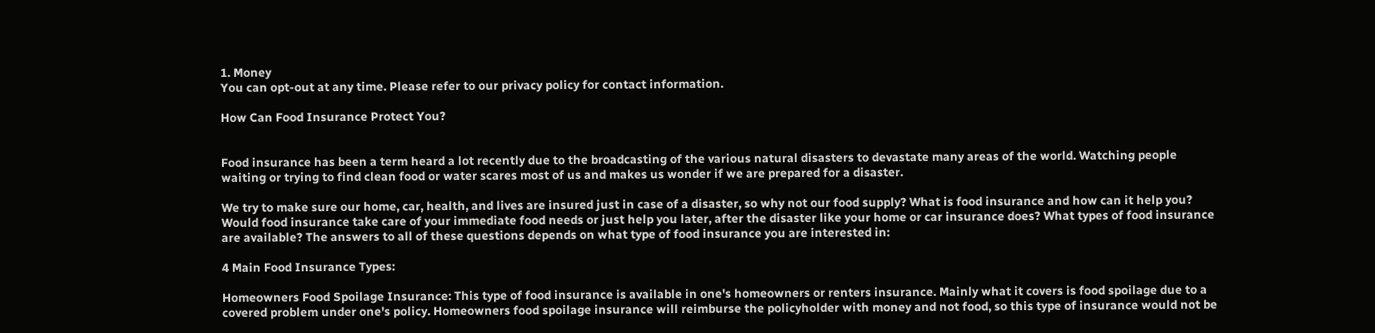1. Money
You can opt-out at any time. Please refer to our privacy policy for contact information.

How Can Food Insurance Protect You?


Food insurance has been a term heard a lot recently due to the broadcasting of the various natural disasters to devastate many areas of the world. Watching people waiting or trying to find clean food or water scares most of us and makes us wonder if we are prepared for a disaster.

We try to make sure our home, car, health, and lives are insured just in case of a disaster, so why not our food supply? What is food insurance and how can it help you? Would food insurance take care of your immediate food needs or just help you later, after the disaster like your home or car insurance does? What types of food insurance are available? The answers to all of these questions depends on what type of food insurance you are interested in:

4 Main Food Insurance Types:

Homeowners Food Spoilage Insurance: This type of food insurance is available in one's homeowners or renters insurance. Mainly what it covers is food spoilage due to a covered problem under one's policy. Homeowners food spoilage insurance will reimburse the policyholder with money and not food, so this type of insurance would not be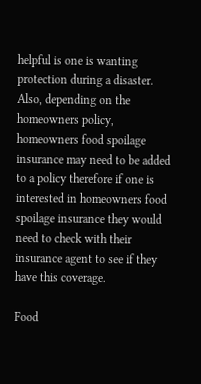helpful is one is wanting protection during a disaster. Also, depending on the homeowners policy, homeowners food spoilage insurance may need to be added to a policy therefore if one is interested in homeowners food spoilage insurance they would need to check with their insurance agent to see if they have this coverage.

Food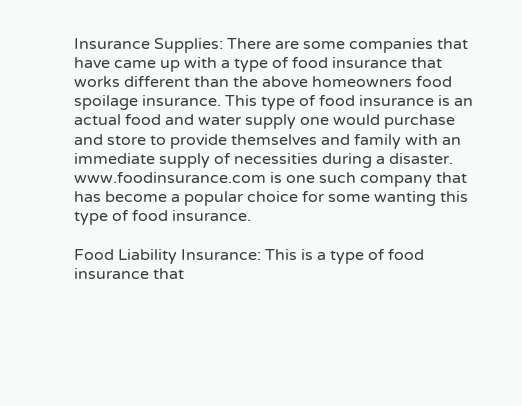Insurance Supplies: There are some companies that have came up with a type of food insurance that works different than the above homeowners food spoilage insurance. This type of food insurance is an actual food and water supply one would purchase and store to provide themselves and family with an immediate supply of necessities during a disaster. www.foodinsurance.com is one such company that has become a popular choice for some wanting this type of food insurance.

Food Liability Insurance: This is a type of food insurance that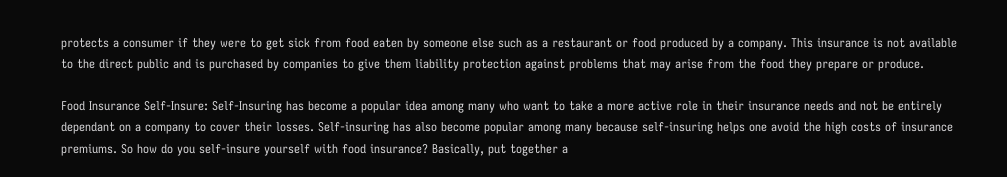protects a consumer if they were to get sick from food eaten by someone else such as a restaurant or food produced by a company. This insurance is not available to the direct public and is purchased by companies to give them liability protection against problems that may arise from the food they prepare or produce.

Food Insurance Self-Insure: Self-Insuring has become a popular idea among many who want to take a more active role in their insurance needs and not be entirely dependant on a company to cover their losses. Self-insuring has also become popular among many because self-insuring helps one avoid the high costs of insurance premiums. So how do you self-insure yourself with food insurance? Basically, put together a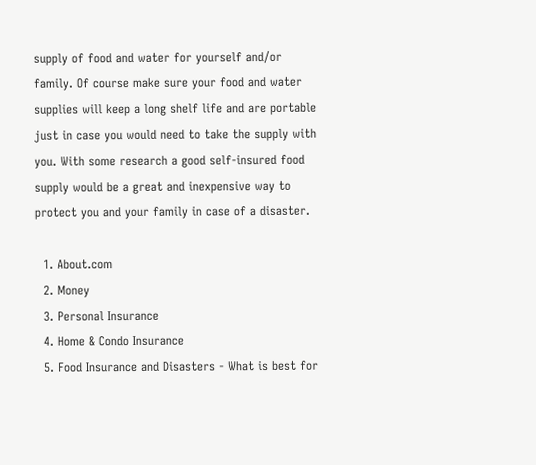supply of food and water for yourself and/or family. Of course make sure your food and water supplies will keep a long shelf life and are portable just in case you would need to take the supply with you. With some research a good self-insured food supply would be a great and inexpensive way to protect you and your family in case of a disaster.

  1. About.com
  2. Money
  3. Personal Insurance
  4. Home & Condo Insurance
  5. Food Insurance and Disasters - What is best for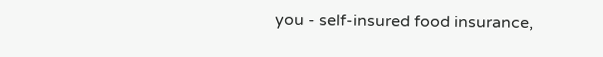you - self-insured food insurance,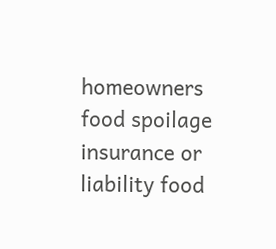homeowners food spoilage insurance or liability food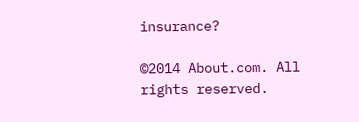insurance?

©2014 About.com. All rights reserved.